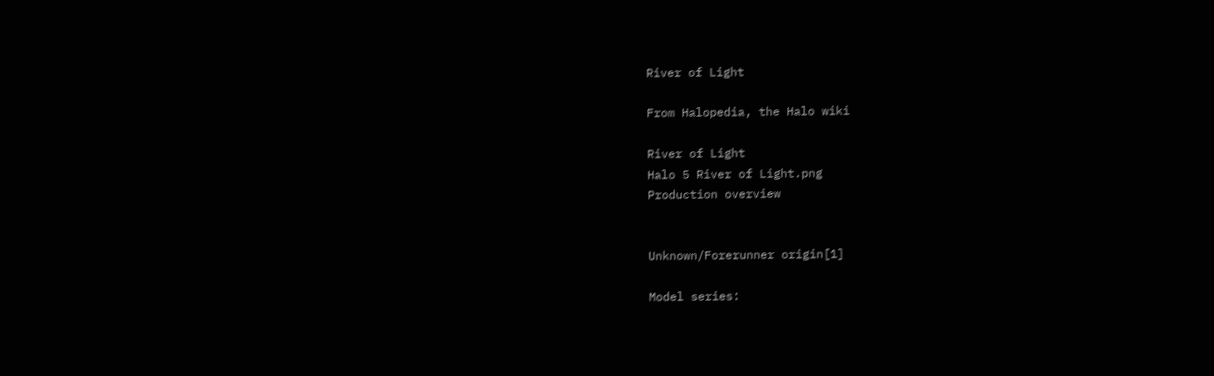River of Light

From Halopedia, the Halo wiki

River of Light
Halo 5 River of Light.png
Production overview


Unknown/Forerunner origin[1]

Model series: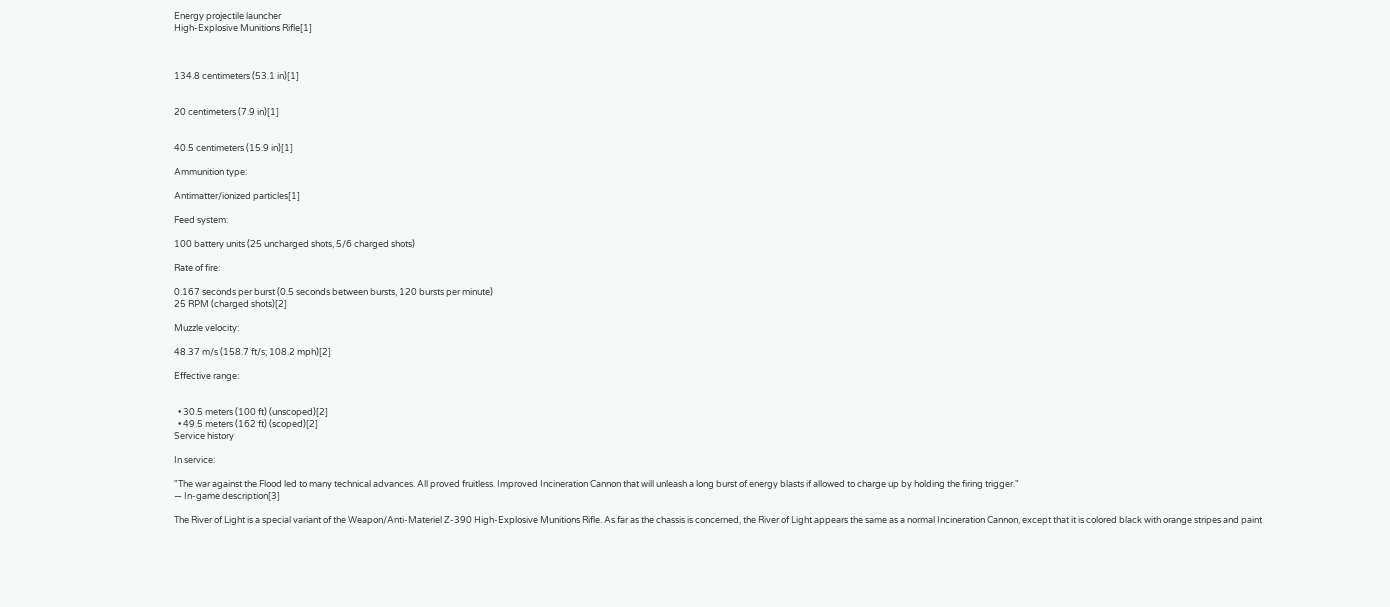Energy projectile launcher
High-Explosive Munitions Rifle[1]



134.8 centimeters (53.1 in)[1]


20 centimeters (7.9 in)[1]


40.5 centimeters (15.9 in)[1]

Ammunition type:

Antimatter/ionized particles[1]

Feed system:

100 battery units (25 uncharged shots, 5/6 charged shots)

Rate of fire:

0.167 seconds per burst (0.5 seconds between bursts, 120 bursts per minute)
25 RPM (charged shots)[2]

Muzzle velocity:

48.37 m/s (158.7 ft/s; 108.2 mph)[2]

Effective range:


  • 30.5 meters (100 ft) (unscoped)[2]
  • 49.5 meters (162 ft) (scoped)[2]
Service history

In service:

"The war against the Flood led to many technical advances. All proved fruitless. Improved Incineration Cannon that will unleash a long burst of energy blasts if allowed to charge up by holding the firing trigger."
— In-game description[3]

The River of Light is a special variant of the Weapon/Anti-Materiel Z-390 High-Explosive Munitions Rifle. As far as the chassis is concerned, the River of Light appears the same as a normal Incineration Cannon, except that it is colored black with orange stripes and paint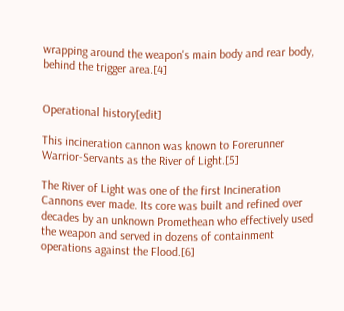wrapping around the weapon's main body and rear body, behind the trigger area.[4]


Operational history[edit]

This incineration cannon was known to Forerunner Warrior-Servants as the River of Light.[5]

The River of Light was one of the first Incineration Cannons ever made. Its core was built and refined over decades by an unknown Promethean who effectively used the weapon and served in dozens of containment operations against the Flood.[6]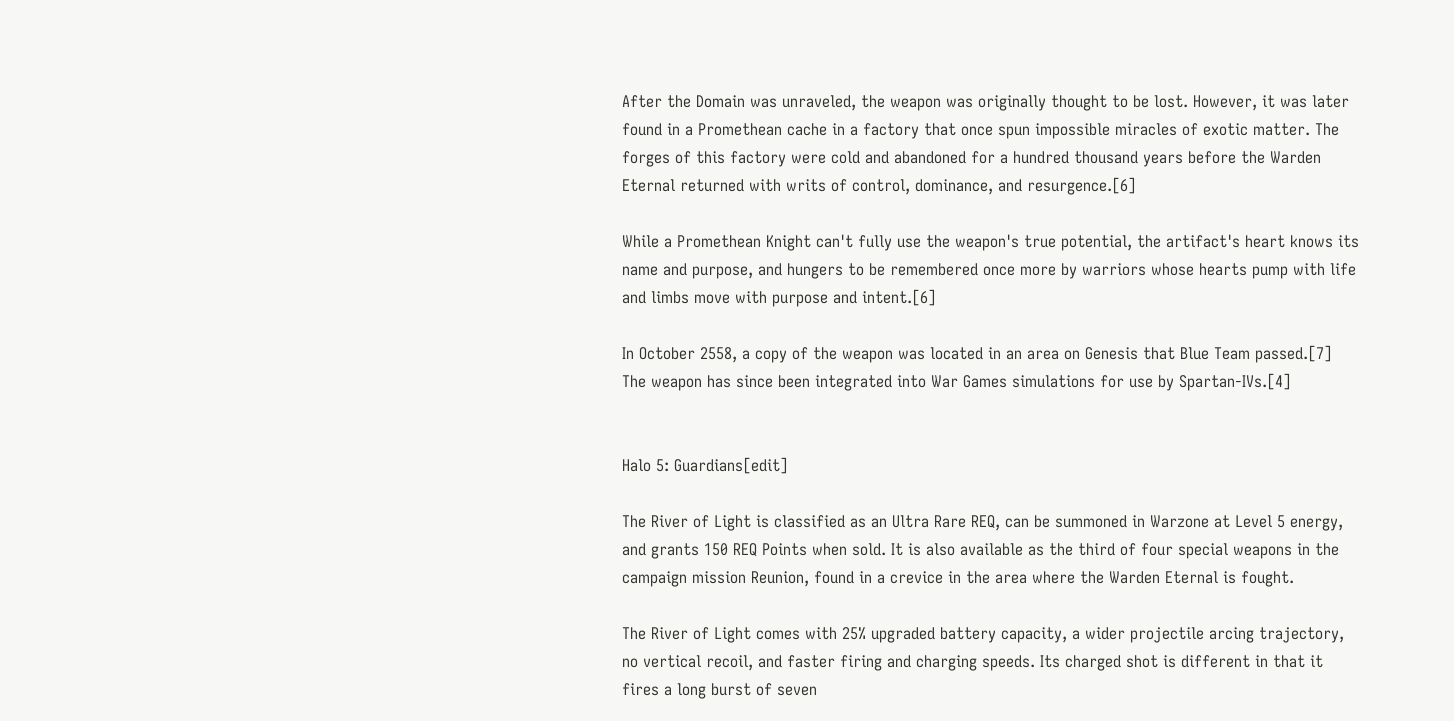After the Domain was unraveled, the weapon was originally thought to be lost. However, it was later found in a Promethean cache in a factory that once spun impossible miracles of exotic matter. The forges of this factory were cold and abandoned for a hundred thousand years before the Warden Eternal returned with writs of control, dominance, and resurgence.[6]

While a Promethean Knight can't fully use the weapon's true potential, the artifact's heart knows its name and purpose, and hungers to be remembered once more by warriors whose hearts pump with life and limbs move with purpose and intent.[6]

In October 2558, a copy of the weapon was located in an area on Genesis that Blue Team passed.[7] The weapon has since been integrated into War Games simulations for use by Spartan-IVs.[4]


Halo 5: Guardians[edit]

The River of Light is classified as an Ultra Rare REQ, can be summoned in Warzone at Level 5 energy, and grants 150 REQ Points when sold. It is also available as the third of four special weapons in the campaign mission Reunion, found in a crevice in the area where the Warden Eternal is fought.

The River of Light comes with 25% upgraded battery capacity, a wider projectile arcing trajectory, no vertical recoil, and faster firing and charging speeds. Its charged shot is different in that it fires a long burst of seven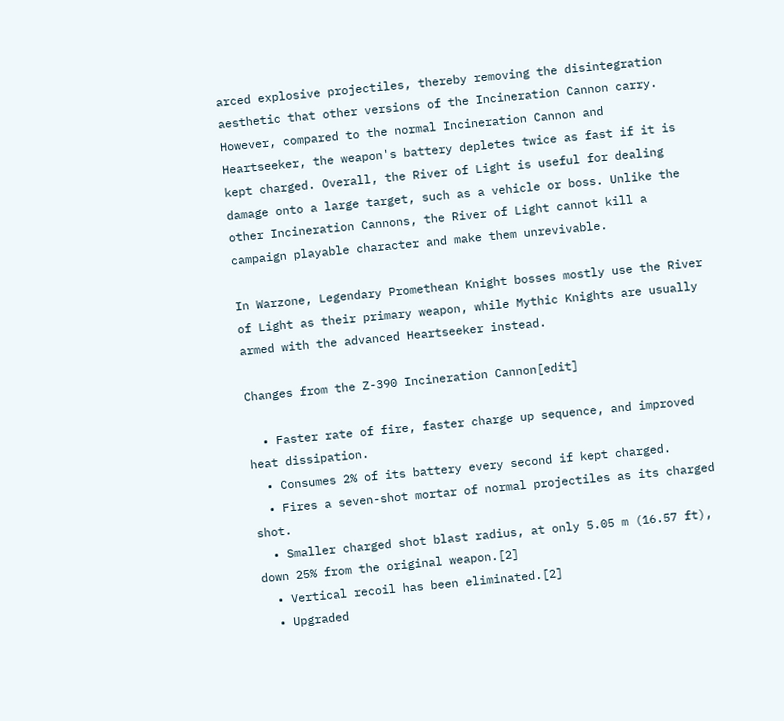arced explosive projectiles, thereby removing the disintegration aesthetic that other versions of the Incineration Cannon carry. However, compared to the normal Incineration Cannon and Heartseeker, the weapon's battery depletes twice as fast if it is kept charged. Overall, the River of Light is useful for dealing damage onto a large target, such as a vehicle or boss. Unlike the other Incineration Cannons, the River of Light cannot kill a campaign playable character and make them unrevivable.

In Warzone, Legendary Promethean Knight bosses mostly use the River of Light as their primary weapon, while Mythic Knights are usually armed with the advanced Heartseeker instead.

Changes from the Z-390 Incineration Cannon[edit]

  • Faster rate of fire, faster charge up sequence, and improved heat dissipation.
  • Consumes 2% of its battery every second if kept charged.
  • Fires a seven-shot mortar of normal projectiles as its charged shot.
  • Smaller charged shot blast radius, at only 5.05 m (16.57 ft), down 25% from the original weapon.[2]
  • Vertical recoil has been eliminated.[2]
  • Upgraded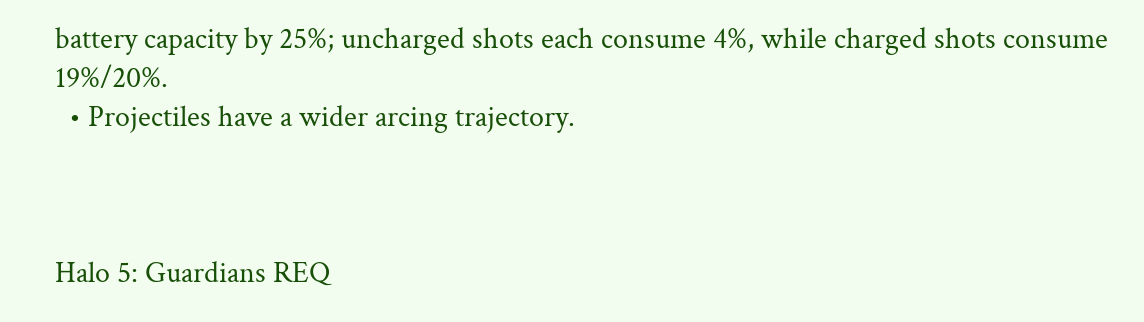battery capacity by 25%; uncharged shots each consume 4%, while charged shots consume 19%/20%.
  • Projectiles have a wider arcing trajectory.



Halo 5: Guardians REQ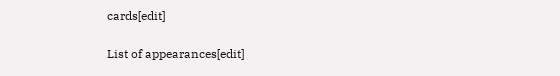cards[edit]

List of appearances[edit]